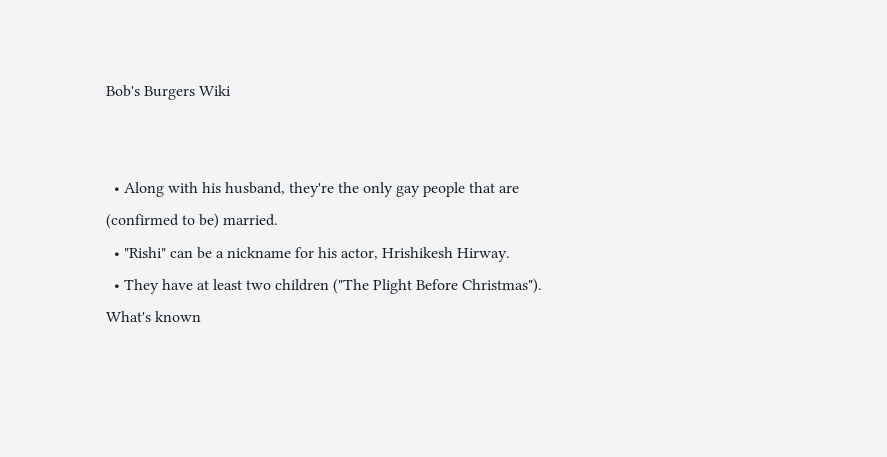Bob's Burgers Wiki


  • Along with his husband, they're the only gay people that are (confirmed to be) married.
  • "Rishi" can be a nickname for his actor, Hrishikesh Hirway.
  • They have at least two children ("The Plight Before Christmas"). What's known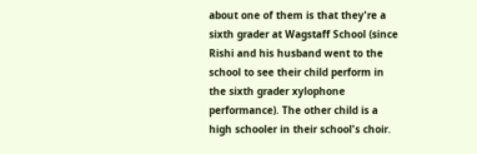about one of them is that they're a sixth grader at Wagstaff School (since Rishi and his husband went to the school to see their child perform in the sixth grader xylophone performance). The other child is a high schooler in their school's choir.